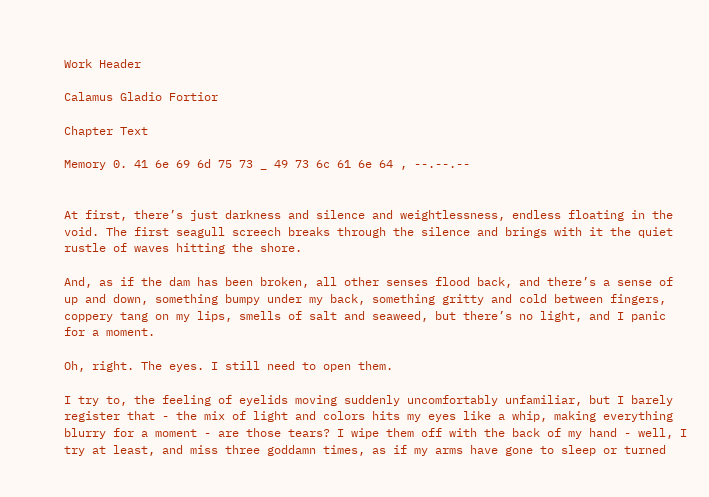Work Header

Calamus Gladio Fortior

Chapter Text

Memory 0. 41 6e 69 6d 75 73 _ 49 73 6c 61 6e 64 , --.--.--


At first, there’s just darkness and silence and weightlessness, endless floating in the void. The first seagull screech breaks through the silence and brings with it the quiet rustle of waves hitting the shore.

And, as if the dam has been broken, all other senses flood back, and there’s a sense of up and down, something bumpy under my back, something gritty and cold between fingers, coppery tang on my lips, smells of salt and seaweed, but there’s no light, and I panic for a moment.

Oh, right. The eyes. I still need to open them.

I try to, the feeling of eyelids moving suddenly uncomfortably unfamiliar, but I barely register that - the mix of light and colors hits my eyes like a whip, making everything blurry for a moment - are those tears? I wipe them off with the back of my hand - well, I try at least, and miss three goddamn times, as if my arms have gone to sleep or turned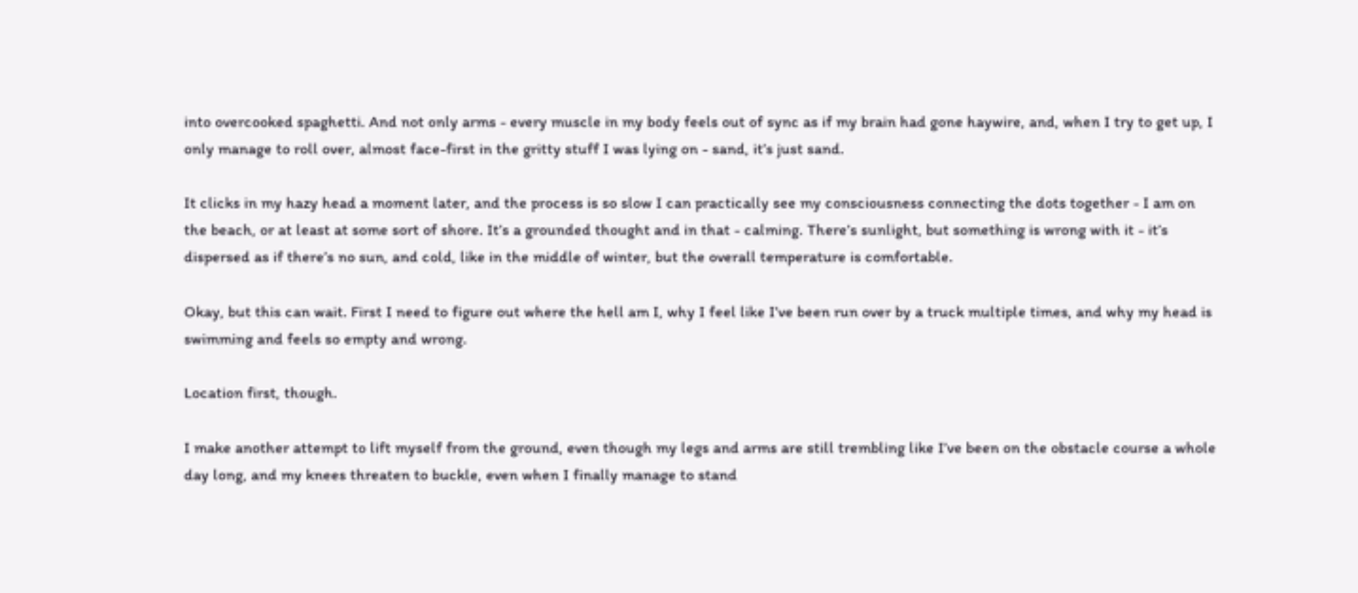into overcooked spaghetti. And not only arms - every muscle in my body feels out of sync as if my brain had gone haywire, and, when I try to get up, I only manage to roll over, almost face-first in the gritty stuff I was lying on - sand, it’s just sand.

It clicks in my hazy head a moment later, and the process is so slow I can practically see my consciousness connecting the dots together - I am on the beach, or at least at some sort of shore. It’s a grounded thought and in that - calming. There’s sunlight, but something is wrong with it - it’s dispersed as if there’s no sun, and cold, like in the middle of winter, but the overall temperature is comfortable.

Okay, but this can wait. First I need to figure out where the hell am I, why I feel like I’ve been run over by a truck multiple times, and why my head is swimming and feels so empty and wrong.

Location first, though.

I make another attempt to lift myself from the ground, even though my legs and arms are still trembling like I’ve been on the obstacle course a whole day long, and my knees threaten to buckle, even when I finally manage to stand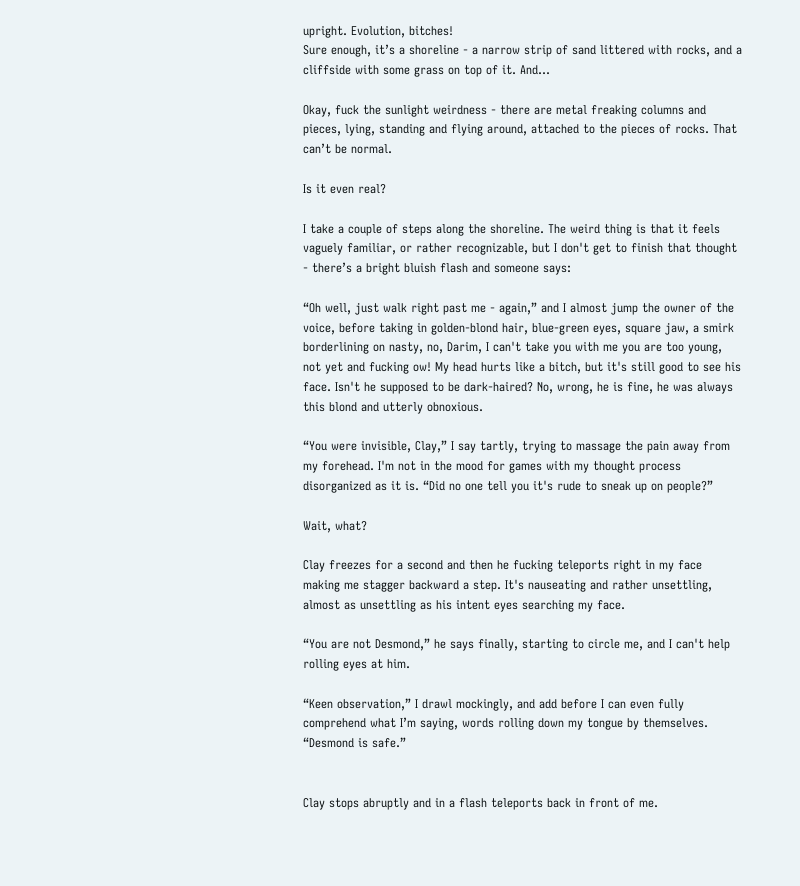upright. Evolution, bitches!
Sure enough, it’s a shoreline - a narrow strip of sand littered with rocks, and a cliffside with some grass on top of it. And…

Okay, fuck the sunlight weirdness - there are metal freaking columns and pieces, lying, standing and flying around, attached to the pieces of rocks. That can’t be normal.

Is it even real?

I take a couple of steps along the shoreline. The weird thing is that it feels vaguely familiar, or rather recognizable, but I don't get to finish that thought - there’s a bright bluish flash and someone says:

“Oh well, just walk right past me - again,” and I almost jump the owner of the voice, before taking in golden-blond hair, blue-green eyes, square jaw, a smirk borderlining on nasty, no, Darim, I can't take you with me you are too young, not yet and fucking ow! My head hurts like a bitch, but it's still good to see his face. Isn't he supposed to be dark-haired? No, wrong, he is fine, he was always this blond and utterly obnoxious.

“You were invisible, Clay,” I say tartly, trying to massage the pain away from my forehead. I'm not in the mood for games with my thought process disorganized as it is. “Did no one tell you it's rude to sneak up on people?”

Wait, what?

Clay freezes for a second and then he fucking teleports right in my face making me stagger backward a step. It's nauseating and rather unsettling, almost as unsettling as his intent eyes searching my face.

“You are not Desmond,” he says finally, starting to circle me, and I can't help rolling eyes at him.

“Keen observation,” I drawl mockingly, and add before I can even fully comprehend what I’m saying, words rolling down my tongue by themselves. “Desmond is safe.”


Clay stops abruptly and in a flash teleports back in front of me.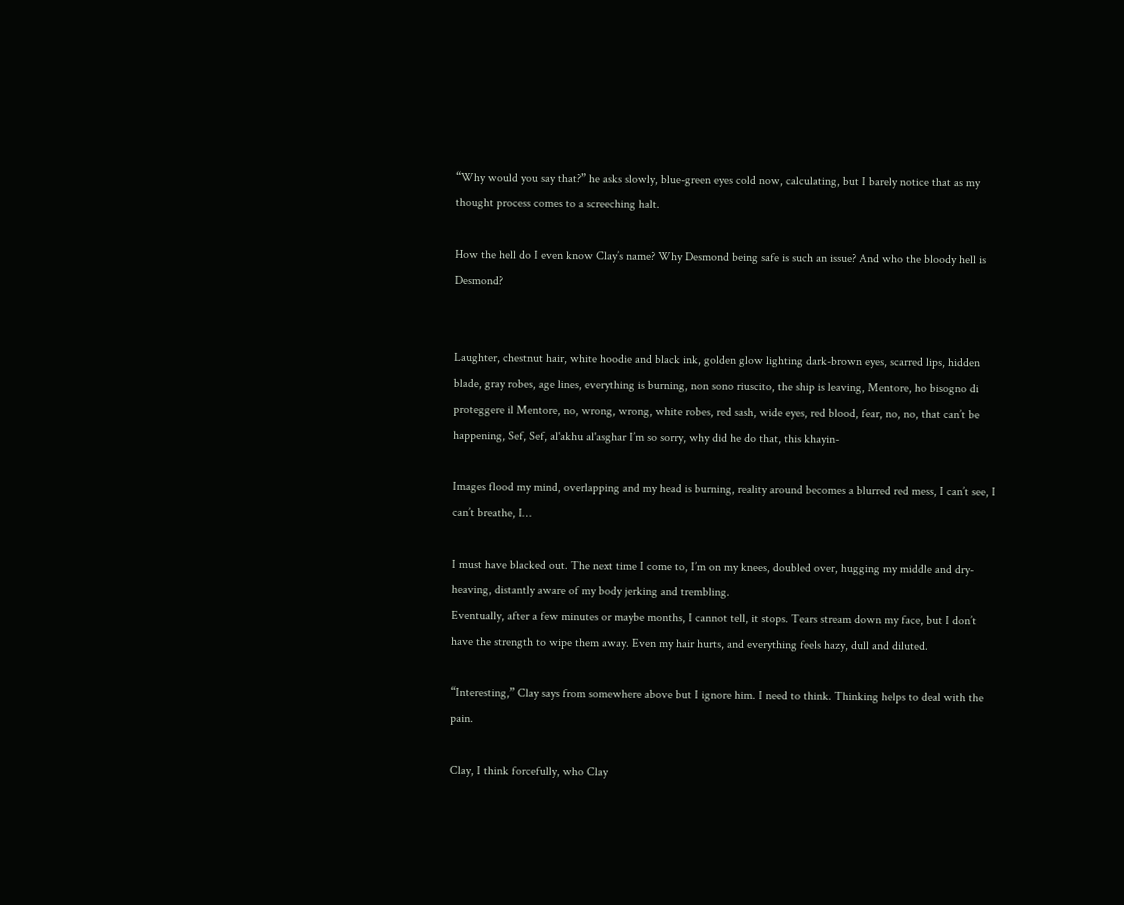“Why would you say that?” he asks slowly, blue-green eyes cold now, calculating, but I barely notice that as my thought process comes to a screeching halt.

How the hell do I even know Clay’s name? Why Desmond being safe is such an issue? And who the bloody hell is Desmond?


Laughter, chestnut hair, white hoodie and black ink, golden glow lighting dark-brown eyes, scarred lips, hidden blade, gray robes, age lines, everything is burning, non sono riuscito, the ship is leaving, Mentore, ho bisogno di proteggere il Mentore, no, wrong, wrong, white robes, red sash, wide eyes, red blood, fear, no, no, that can’t be happening, Sef, Sef, al'akhu al'asghar I’m so sorry, why did he do that, this khayin-

Images flood my mind, overlapping and my head is burning, reality around becomes a blurred red mess, I can’t see, I can’t breathe, I…

I must have blacked out. The next time I come to, I’m on my knees, doubled over, hugging my middle and dry-heaving, distantly aware of my body jerking and trembling.
Eventually, after a few minutes or maybe months, I cannot tell, it stops. Tears stream down my face, but I don’t have the strength to wipe them away. Even my hair hurts, and everything feels hazy, dull and diluted.

“Interesting,” Clay says from somewhere above but I ignore him. I need to think. Thinking helps to deal with the pain.

Clay, I think forcefully, who Clay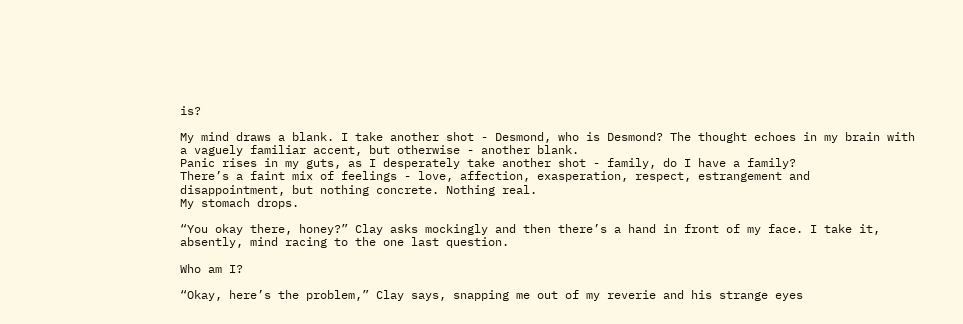is?

My mind draws a blank. I take another shot - Desmond, who is Desmond? The thought echoes in my brain with a vaguely familiar accent, but otherwise - another blank.
Panic rises in my guts, as I desperately take another shot - family, do I have a family?
There’s a faint mix of feelings - love, affection, exasperation, respect, estrangement and disappointment, but nothing concrete. Nothing real.
My stomach drops.

“You okay there, honey?” Clay asks mockingly and then there’s a hand in front of my face. I take it, absently, mind racing to the one last question.

Who am I?

“Okay, here’s the problem,” Clay says, snapping me out of my reverie and his strange eyes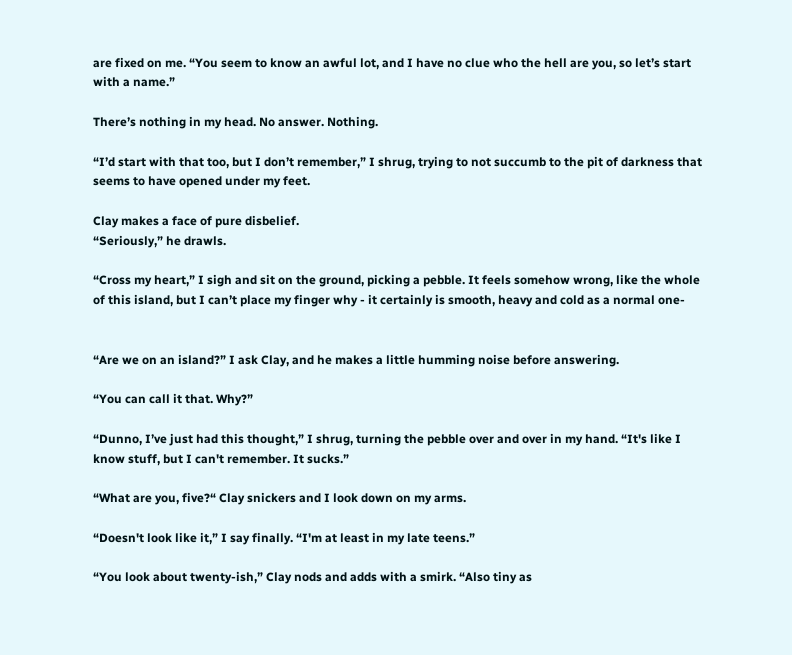are fixed on me. “You seem to know an awful lot, and I have no clue who the hell are you, so let’s start with a name.”

There’s nothing in my head. No answer. Nothing.

“I’d start with that too, but I don’t remember,” I shrug, trying to not succumb to the pit of darkness that seems to have opened under my feet.

Clay makes a face of pure disbelief.
“Seriously,” he drawls.

“Cross my heart,” I sigh and sit on the ground, picking a pebble. It feels somehow wrong, like the whole of this island, but I can’t place my finger why - it certainly is smooth, heavy and cold as a normal one-


“Are we on an island?” I ask Clay, and he makes a little humming noise before answering.

“You can call it that. Why?”

“Dunno, I’ve just had this thought,” I shrug, turning the pebble over and over in my hand. “It's like I know stuff, but I can't remember. It sucks.”

“What are you, five?“ Clay snickers and I look down on my arms.

“Doesn't look like it,” I say finally. “I'm at least in my late teens.”

“You look about twenty-ish,” Clay nods and adds with a smirk. “Also tiny as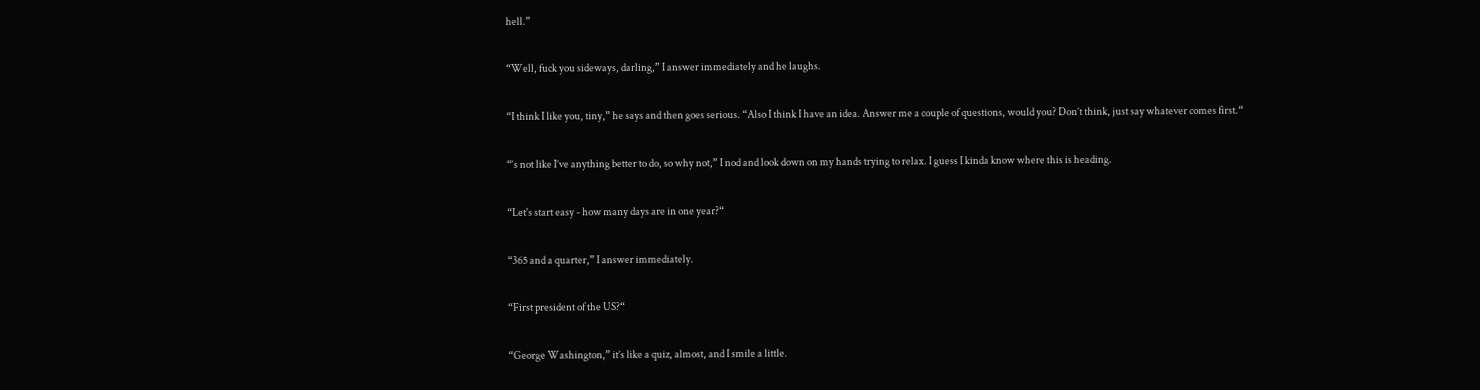hell.”

“Well, fuck you sideways, darling,” I answer immediately and he laughs.

“I think I like you, tiny,” he says and then goes serious. “Also I think I have an idea. Answer me a couple of questions, would you? Don’t think, just say whatever comes first.“

“‘s not like I’ve anything better to do, so why not,” I nod and look down on my hands trying to relax. I guess I kinda know where this is heading.

“Let's start easy - how many days are in one year?“

“365 and a quarter,” I answer immediately.

“First president of the US?“

“George Washington,” it’s like a quiz, almost, and I smile a little.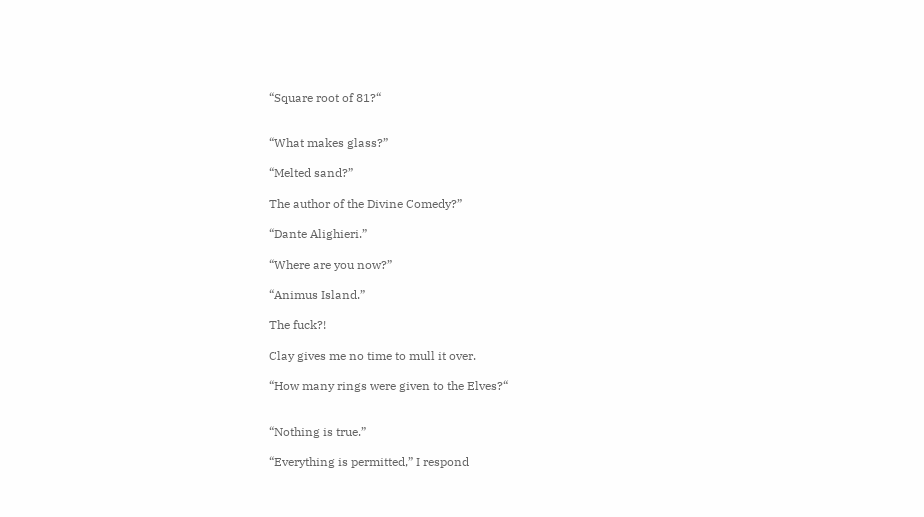“Square root of 81?“


“What makes glass?”

“Melted sand?”

The author of the Divine Comedy?”

“Dante Alighieri.”

“Where are you now?”

“Animus Island.”

The fuck?!

Clay gives me no time to mull it over.

“How many rings were given to the Elves?“


“Nothing is true.”

“Everything is permitted,” I respond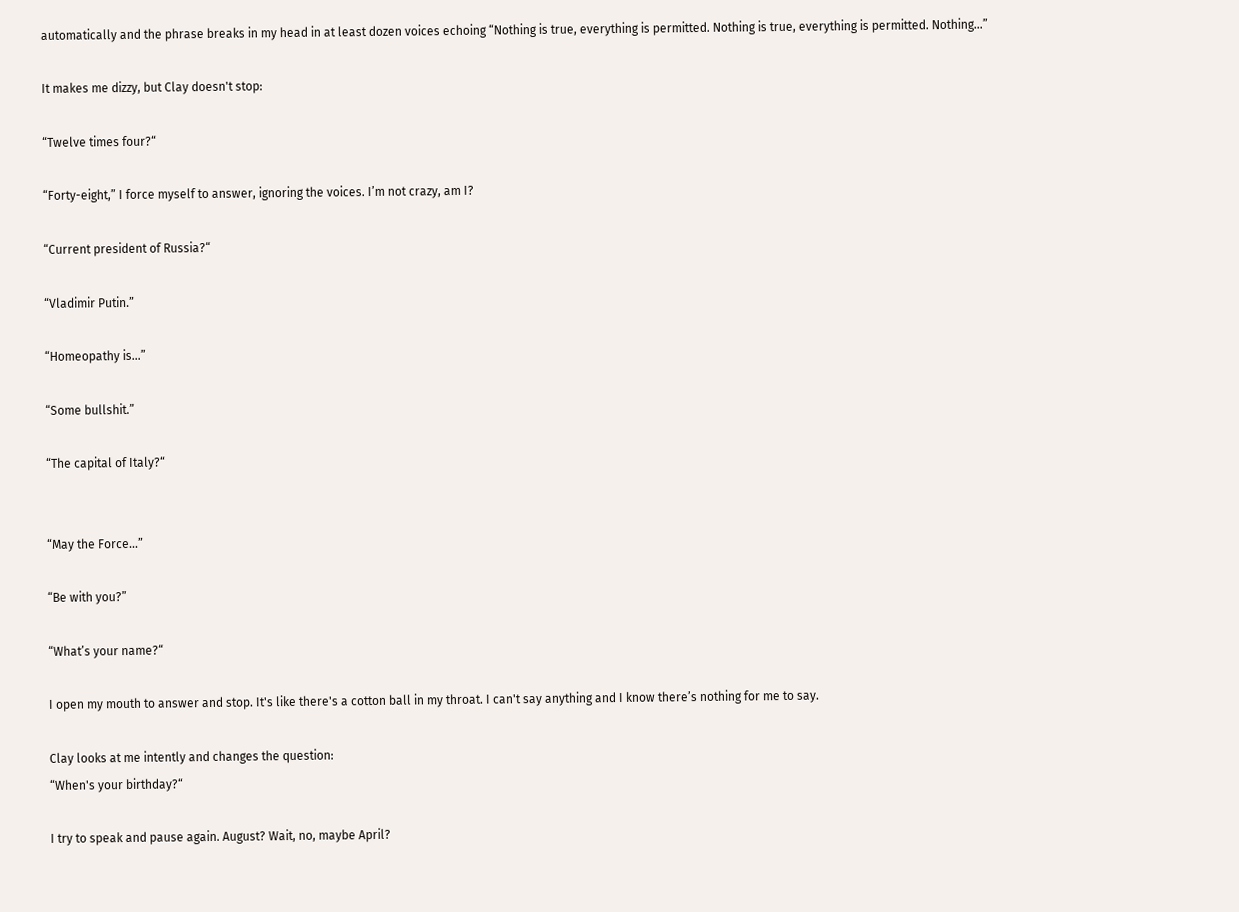automatically and the phrase breaks in my head in at least dozen voices echoing “Nothing is true, everything is permitted. Nothing is true, everything is permitted. Nothing…”

It makes me dizzy, but Clay doesn't stop:

“Twelve times four?“

“Forty-eight,” I force myself to answer, ignoring the voices. I’m not crazy, am I?

“Current president of Russia?“

“Vladimir Putin.”

“Homeopathy is…”

“Some bullshit.”

“The capital of Italy?“


“May the Force…”

“Be with you?”

“What’s your name?“

I open my mouth to answer and stop. It's like there's a cotton ball in my throat. I can't say anything and I know there’s nothing for me to say.

Clay looks at me intently and changes the question:
“When's your birthday?“

I try to speak and pause again. August? Wait, no, maybe April?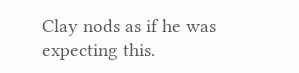Clay nods as if he was expecting this.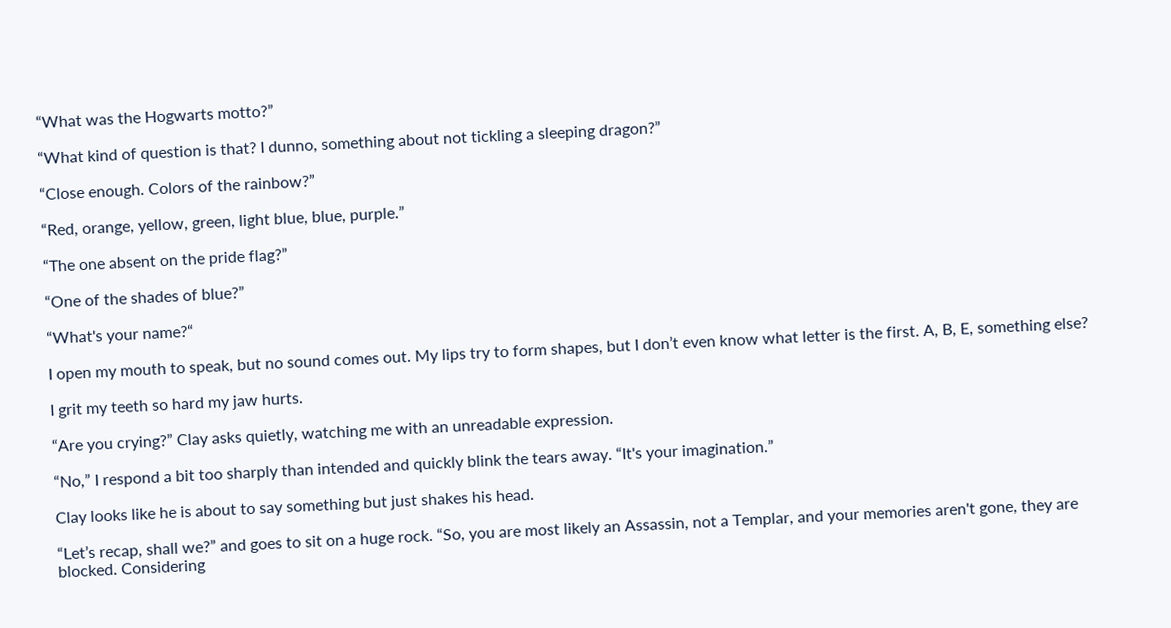“What was the Hogwarts motto?”

“What kind of question is that? I dunno, something about not tickling a sleeping dragon?”

“Close enough. Colors of the rainbow?”

“Red, orange, yellow, green, light blue, blue, purple.”

“The one absent on the pride flag?”

“One of the shades of blue?”

“What's your name?“

I open my mouth to speak, but no sound comes out. My lips try to form shapes, but I don’t even know what letter is the first. A, B, E, something else?

I grit my teeth so hard my jaw hurts.

“Are you crying?” Clay asks quietly, watching me with an unreadable expression.

“No,” I respond a bit too sharply than intended and quickly blink the tears away. “It's your imagination.”

Clay looks like he is about to say something but just shakes his head.

“Let’s recap, shall we?” and goes to sit on a huge rock. “So, you are most likely an Assassin, not a Templar, and your memories aren't gone, they are blocked. Considering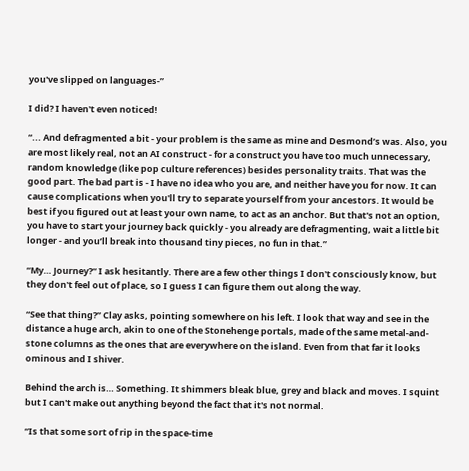you've slipped on languages-”

I did? I haven't even noticed!

“... And defragmented a bit - your problem is the same as mine and Desmond’s was. Also, you are most likely real, not an AI construct - for a construct you have too much unnecessary, random knowledge (like pop culture references) besides personality traits. That was the good part. The bad part is - I have no idea who you are, and neither have you for now. It can cause complications when you'll try to separate yourself from your ancestors. It would be best if you figured out at least your own name, to act as an anchor. But that's not an option, you have to start your journey back quickly - you already are defragmenting, wait a little bit longer - and you’ll break into thousand tiny pieces, no fun in that.”

“My… Journey?“ I ask hesitantly. There are a few other things I don't consciously know, but they don't feel out of place, so I guess I can figure them out along the way.

“See that thing?” Clay asks, pointing somewhere on his left. I look that way and see in the distance a huge arch, akin to one of the Stonehenge portals, made of the same metal-and-stone columns as the ones that are everywhere on the island. Even from that far it looks ominous and I shiver.

Behind the arch is… Something. It shimmers bleak blue, grey and black and moves. I squint but I can't make out anything beyond the fact that it's not normal.

“Is that some sort of rip in the space-time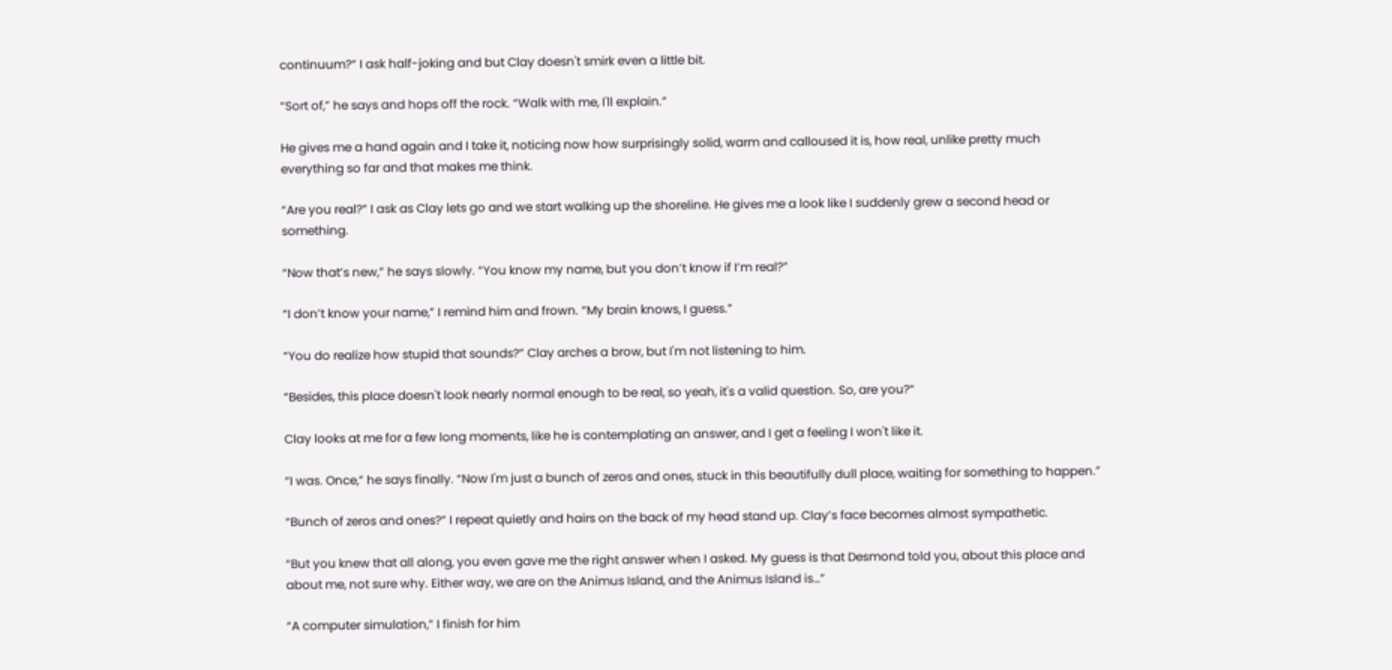continuum?“ I ask half-joking and but Clay doesn't smirk even a little bit.

“Sort of,” he says and hops off the rock. “Walk with me, I'll explain.”

He gives me a hand again and I take it, noticing now how surprisingly solid, warm and calloused it is, how real, unlike pretty much everything so far and that makes me think.

“Are you real?” I ask as Clay lets go and we start walking up the shoreline. He gives me a look like I suddenly grew a second head or something.

“Now that’s new,” he says slowly. “You know my name, but you don’t know if I’m real?”

“I don’t know your name,” I remind him and frown. “My brain knows, I guess.”

“You do realize how stupid that sounds?” Clay arches a brow, but I'm not listening to him.

“Besides, this place doesn't look nearly normal enough to be real, so yeah, it's a valid question. So, are you?“

Clay looks at me for a few long moments, like he is contemplating an answer, and I get a feeling I won't like it.

“I was. Once,” he says finally. “Now I'm just a bunch of zeros and ones, stuck in this beautifully dull place, waiting for something to happen.”

“Bunch of zeros and ones?” I repeat quietly and hairs on the back of my head stand up. Clay’s face becomes almost sympathetic.

“But you knew that all along, you even gave me the right answer when I asked. My guess is that Desmond told you, about this place and about me, not sure why. Either way, we are on the Animus Island, and the Animus Island is…”

“A computer simulation,” I finish for him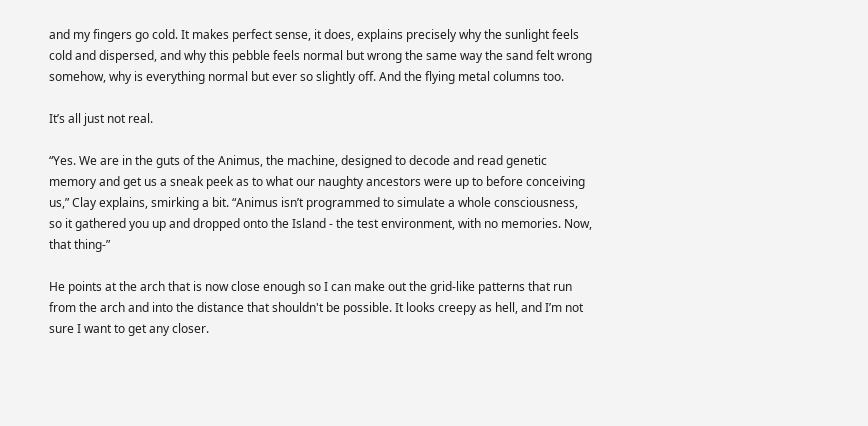and my fingers go cold. It makes perfect sense, it does, explains precisely why the sunlight feels cold and dispersed, and why this pebble feels normal but wrong the same way the sand felt wrong somehow, why is everything normal but ever so slightly off. And the flying metal columns too.

It’s all just not real.

“Yes. We are in the guts of the Animus, the machine, designed to decode and read genetic memory and get us a sneak peek as to what our naughty ancestors were up to before conceiving us,” Clay explains, smirking a bit. “Animus isn’t programmed to simulate a whole consciousness, so it gathered you up and dropped onto the Island - the test environment, with no memories. Now, that thing-”

He points at the arch that is now close enough so I can make out the grid-like patterns that run from the arch and into the distance that shouldn't be possible. It looks creepy as hell, and I’m not sure I want to get any closer.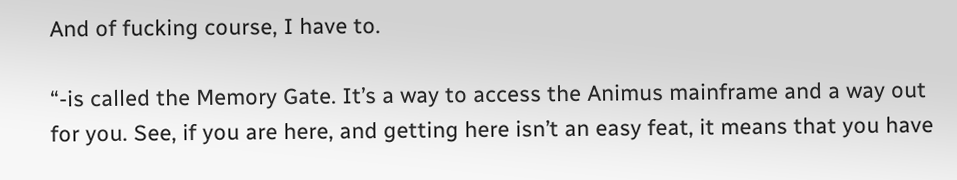And of fucking course, I have to.

“-is called the Memory Gate. It’s a way to access the Animus mainframe and a way out for you. See, if you are here, and getting here isn’t an easy feat, it means that you have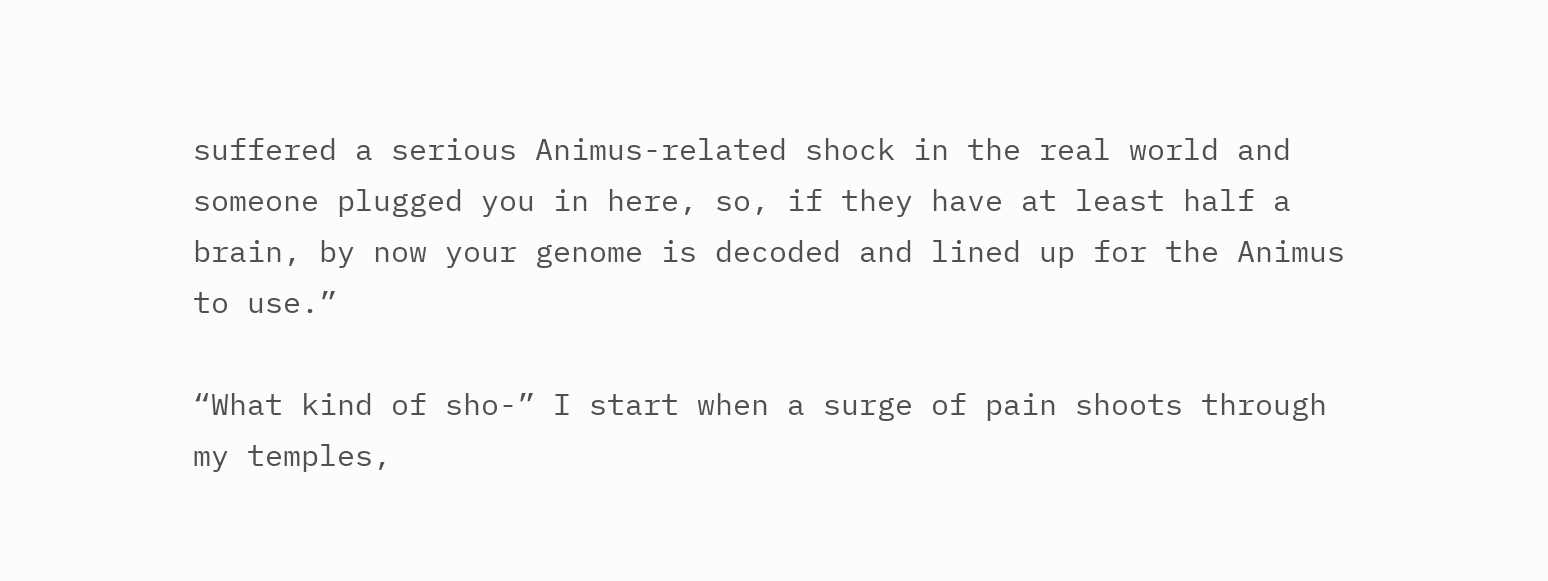suffered a serious Animus-related shock in the real world and someone plugged you in here, so, if they have at least half a brain, by now your genome is decoded and lined up for the Animus to use.”

“What kind of sho-” I start when a surge of pain shoots through my temples,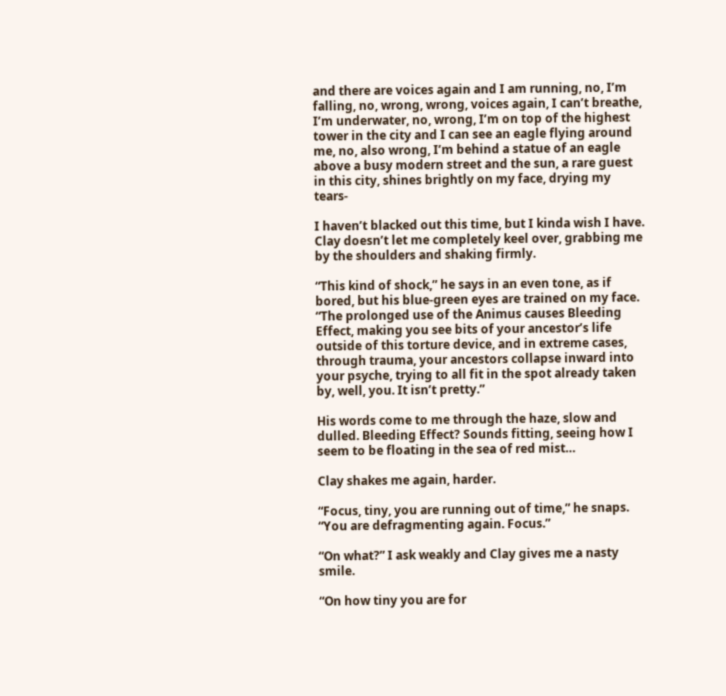and there are voices again and I am running, no, I’m falling, no, wrong, wrong, voices again, I can’t breathe, I’m underwater, no, wrong, I’m on top of the highest tower in the city and I can see an eagle flying around me, no, also wrong, I’m behind a statue of an eagle above a busy modern street and the sun, a rare guest in this city, shines brightly on my face, drying my tears-

I haven’t blacked out this time, but I kinda wish I have. Clay doesn’t let me completely keel over, grabbing me by the shoulders and shaking firmly.

“This kind of shock,” he says in an even tone, as if bored, but his blue-green eyes are trained on my face. “The prolonged use of the Animus causes Bleeding Effect, making you see bits of your ancestor’s life outside of this torture device, and in extreme cases, through trauma, your ancestors collapse inward into your psyche, trying to all fit in the spot already taken by, well, you. It isn’t pretty.”

His words come to me through the haze, slow and dulled. Bleeding Effect? Sounds fitting, seeing how I seem to be floating in the sea of red mist…

Clay shakes me again, harder.

“Focus, tiny, you are running out of time,” he snaps. “You are defragmenting again. Focus.”

“On what?” I ask weakly and Clay gives me a nasty smile.

“On how tiny you are for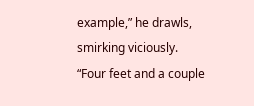example,” he drawls, smirking viciously. “Four feet and a couple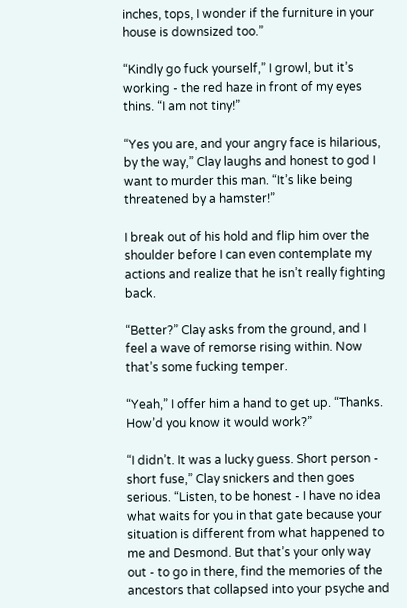inches, tops, I wonder if the furniture in your house is downsized too.”

“Kindly go fuck yourself,” I growl, but it’s working - the red haze in front of my eyes thins. “I am not tiny!”

“Yes you are, and your angry face is hilarious, by the way,” Clay laughs and honest to god I want to murder this man. “It’s like being threatened by a hamster!”

I break out of his hold and flip him over the shoulder before I can even contemplate my actions and realize that he isn’t really fighting back.

“Better?” Clay asks from the ground, and I feel a wave of remorse rising within. Now that’s some fucking temper.

“Yeah,” I offer him a hand to get up. “Thanks. How’d you know it would work?”

“I didn’t. It was a lucky guess. Short person - short fuse,” Clay snickers and then goes serious. “Listen, to be honest - I have no idea what waits for you in that gate because your situation is different from what happened to me and Desmond. But that’s your only way out - to go in there, find the memories of the ancestors that collapsed into your psyche and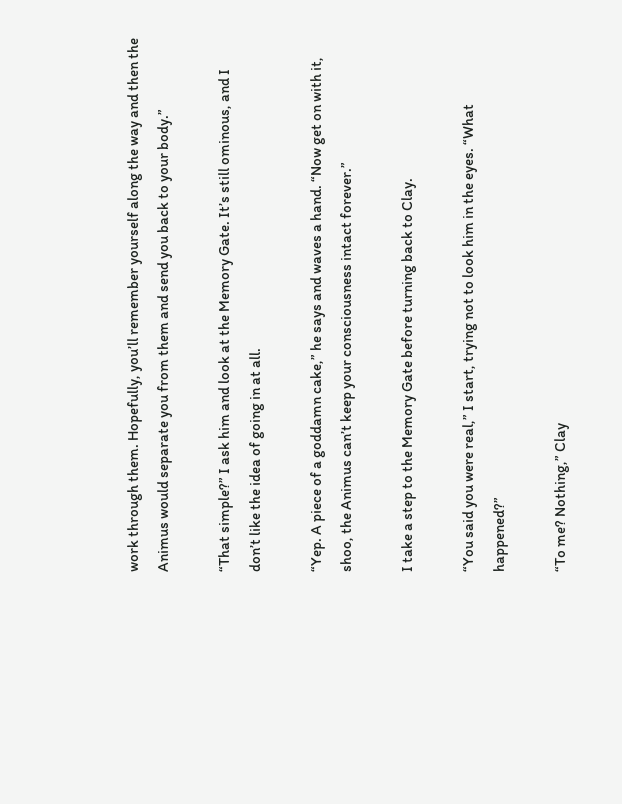work through them. Hopefully, you’ll remember yourself along the way and then the Animus would separate you from them and send you back to your body.”

“That simple?” I ask him and look at the Memory Gate. It’s still ominous, and I don’t like the idea of going in at all.

“Yep. A piece of a goddamn cake,” he says and waves a hand. “Now get on with it, shoo, the Animus can’t keep your consciousness intact forever.”

I take a step to the Memory Gate before turning back to Clay.

“You said you were real,” I start, trying not to look him in the eyes. “What happened?”

“To me? Nothing,” Clay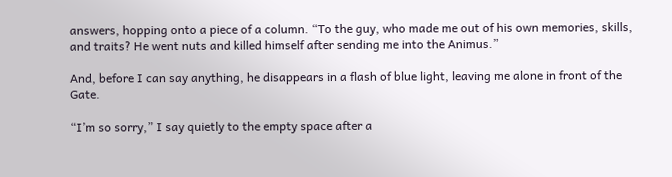answers, hopping onto a piece of a column. “To the guy, who made me out of his own memories, skills, and traits? He went nuts and killed himself after sending me into the Animus.”

And, before I can say anything, he disappears in a flash of blue light, leaving me alone in front of the Gate.

“I’m so sorry,” I say quietly to the empty space after a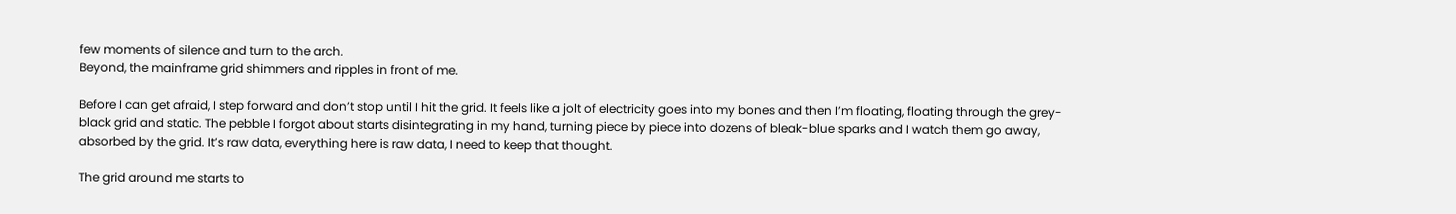few moments of silence and turn to the arch.
Beyond, the mainframe grid shimmers and ripples in front of me.

Before I can get afraid, I step forward and don’t stop until I hit the grid. It feels like a jolt of electricity goes into my bones and then I’m floating, floating through the grey-black grid and static. The pebble I forgot about starts disintegrating in my hand, turning piece by piece into dozens of bleak-blue sparks and I watch them go away, absorbed by the grid. It’s raw data, everything here is raw data, I need to keep that thought.

The grid around me starts to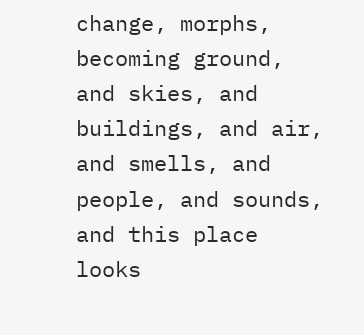change, morphs, becoming ground, and skies, and buildings, and air, and smells, and people, and sounds, and this place looks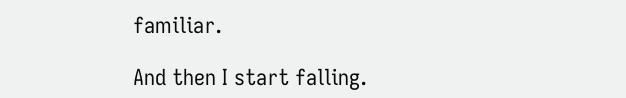familiar.

And then I start falling.